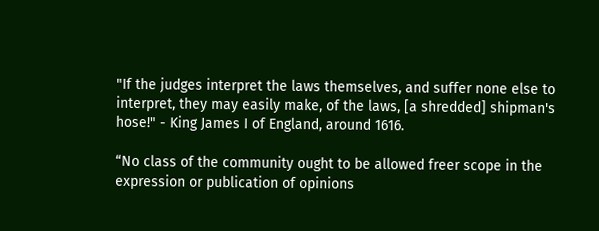"If the judges interpret the laws themselves, and suffer none else to interpret, they may easily make, of the laws, [a shredded] shipman's hose!" - King James I of England, around 1616.

“No class of the community ought to be allowed freer scope in the expression or publication of opinions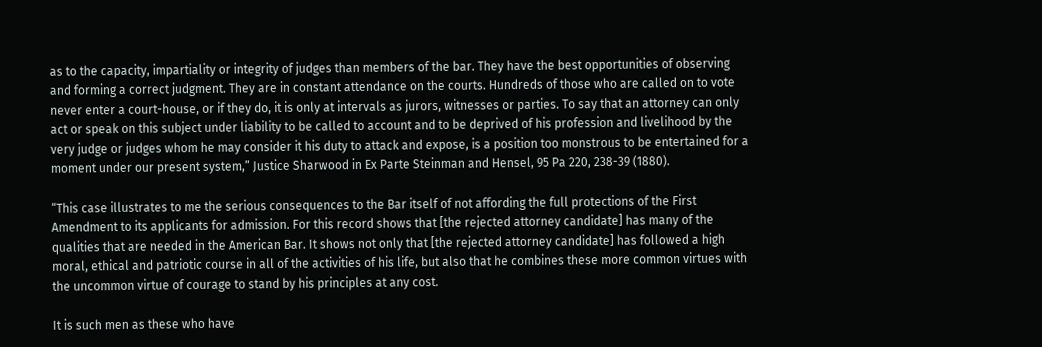as to the capacity, impartiality or integrity of judges than members of the bar. They have the best opportunities of observing and forming a correct judgment. They are in constant attendance on the courts. Hundreds of those who are called on to vote never enter a court-house, or if they do, it is only at intervals as jurors, witnesses or parties. To say that an attorney can only act or speak on this subject under liability to be called to account and to be deprived of his profession and livelihood by the very judge or judges whom he may consider it his duty to attack and expose, is a position too monstrous to be entertained for a moment under our present system,” Justice Sharwood in Ex Parte Steinman and Hensel, 95 Pa 220, 238-39 (1880).

“This case illustrates to me the serious consequences to the Bar itself of not affording the full protections of the First Amendment to its applicants for admission. For this record shows that [the rejected attorney candidate] has many of the qualities that are needed in the American Bar. It shows not only that [the rejected attorney candidate] has followed a high moral, ethical and patriotic course in all of the activities of his life, but also that he combines these more common virtues with the uncommon virtue of courage to stand by his principles at any cost.

It is such men as these who have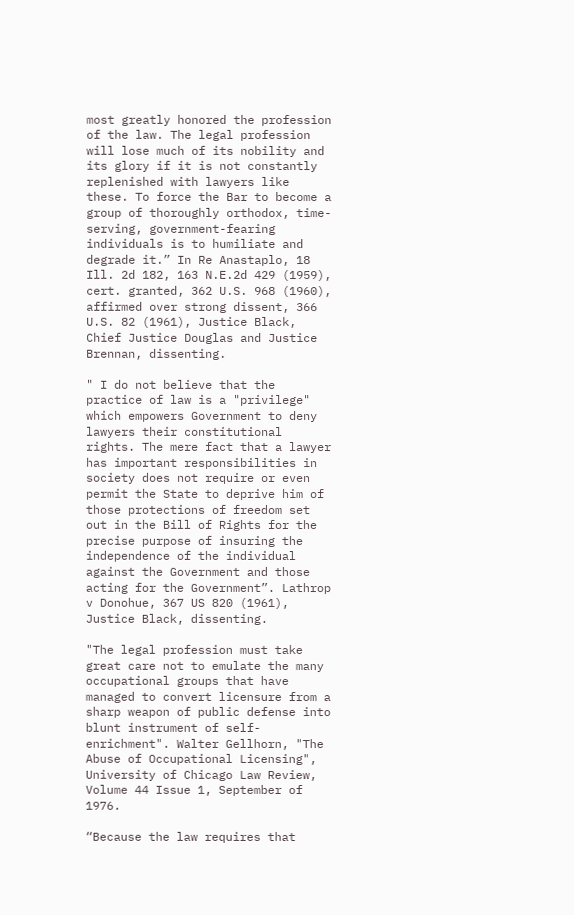most greatly honored the profession of the law. The legal profession will lose much of its nobility and its glory if it is not constantly replenished with lawyers like these. To force the Bar to become a group of thoroughly orthodox, time-serving, government-fearing individuals is to humiliate and degrade it.” In Re Anastaplo, 18 Ill. 2d 182, 163 N.E.2d 429 (1959), cert. granted, 362 U.S. 968 (1960), affirmed over strong dissent, 366 U.S. 82 (1961), Justice Black, Chief Justice Douglas and Justice Brennan, dissenting.

" I do not believe that the practice of law is a "privilege" which empowers Government to deny lawyers their constitutional rights. The mere fact that a lawyer has important responsibilities in society does not require or even permit the State to deprive him of those protections of freedom set out in the Bill of Rights for the precise purpose of insuring the independence of the individual against the Government and those acting for the Government”. Lathrop v Donohue, 367 US 820 (1961), Justice Black, dissenting.

"The legal profession must take great care not to emulate the many occupational groups that have managed to convert licensure from a sharp weapon of public defense into blunt instrument of self-enrichment". Walter Gellhorn, "The Abuse of Occupational Licensing", University of Chicago Law Review, Volume 44 Issue 1, September of 1976.

“Because the law requires that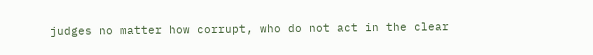judges no matter how corrupt, who do not act in the clear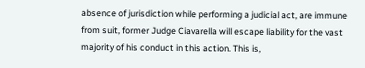absence of jurisdiction while performing a judicial act, are immune from suit, former Judge Ciavarella will escape liability for the vast majority of his conduct in this action. This is,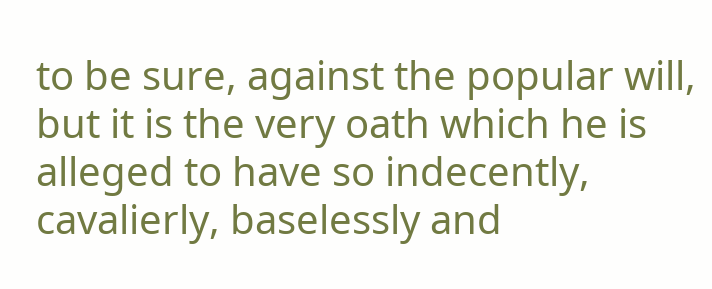to be sure, against the popular will, but it is the very oath which he is alleged to have so indecently, cavalierly, baselessly and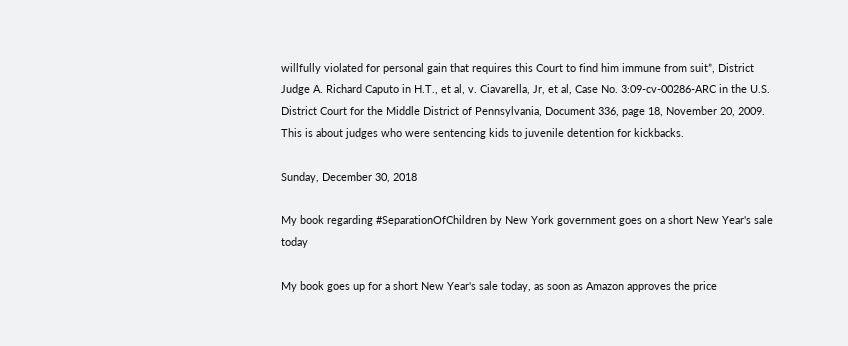willfully violated for personal gain that requires this Court to find him immune from suit”, District Judge A. Richard Caputo in H.T., et al, v. Ciavarella, Jr, et al, Case No. 3:09-cv-00286-ARC in the U.S. District Court for the Middle District of Pennsylvania, Document 336, page 18, November 20, 2009. This is about judges who were sentencing kids to juvenile detention for kickbacks.

Sunday, December 30, 2018

My book regarding #SeparationOfChildren by New York government goes on a short New Year's sale today

My book goes up for a short New Year's sale today, as soon as Amazon approves the price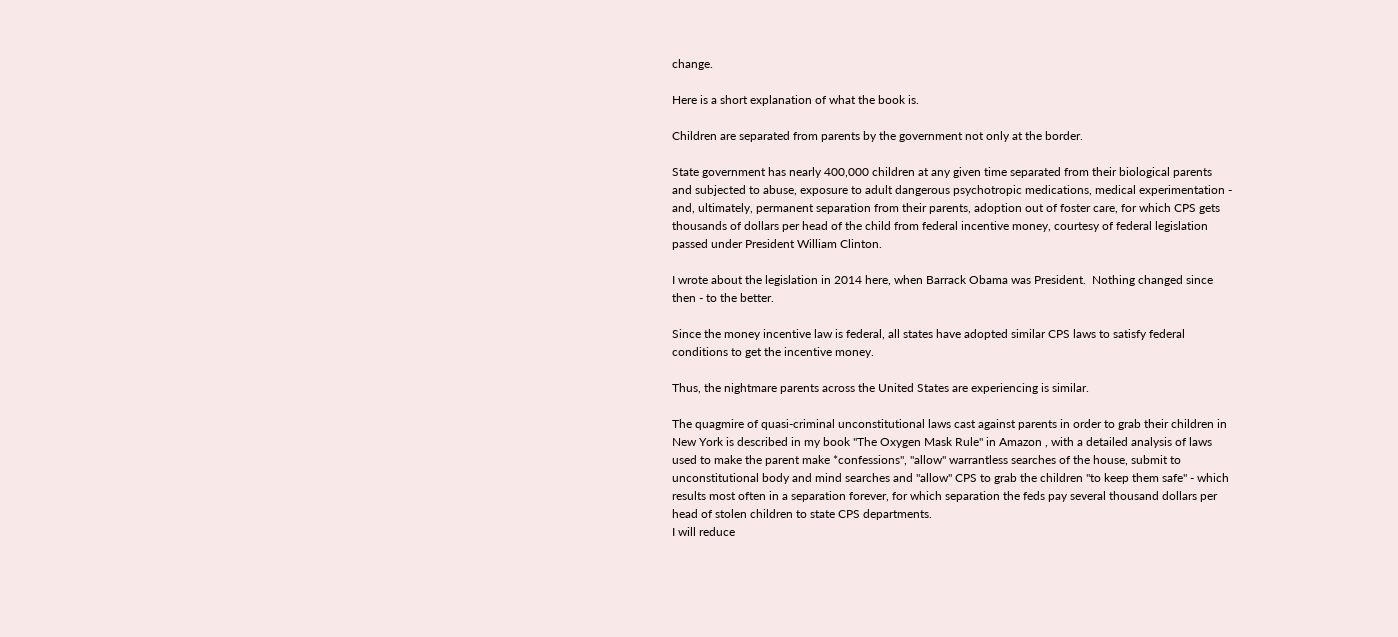change.

Here is a short explanation of what the book is.

Children are separated from parents by the government not only at the border.

State government has nearly 400,000 children at any given time separated from their biological parents and subjected to abuse, exposure to adult dangerous psychotropic medications, medical experimentation - and, ultimately, permanent separation from their parents, adoption out of foster care, for which CPS gets thousands of dollars per head of the child from federal incentive money, courtesy of federal legislation passed under President William Clinton.

I wrote about the legislation in 2014 here, when Barrack Obama was President.  Nothing changed since then - to the better.

Since the money incentive law is federal, all states have adopted similar CPS laws to satisfy federal conditions to get the incentive money.

Thus, the nightmare parents across the United States are experiencing is similar.

The quagmire of quasi-criminal unconstitutional laws cast against parents in order to grab their children in New York is described in my book "The Oxygen Mask Rule" in Amazon , with a detailed analysis of laws used to make the parent make *confessions", "allow" warrantless searches of the house, submit to unconstitutional body and mind searches and "allow" CPS to grab the children "to keep them safe" - which results most often in a separation forever, for which separation the feds pay several thousand dollars per head of stolen children to state CPS departments.
I will reduce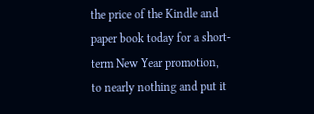the price of the Kindle and paper book today for a short-term New Year promotion, to nearly nothing and put it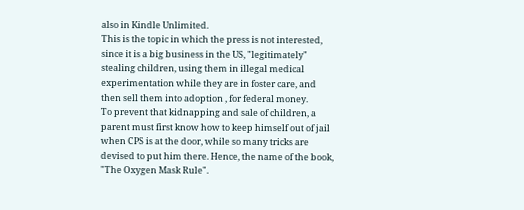also in Kindle Unlimited.
This is the topic in which the press is not interested, since it is a big business in the US, "legitimately" stealing children, using them in illegal medical experimentation while they are in foster care, and then sell them into adoption , for federal money.
To prevent that kidnapping and sale of children, a parent must first know how to keep himself out of jail when CPS is at the door, while so many tricks are devised to put him there. Hence, the name of the book, "The Oxygen Mask Rule".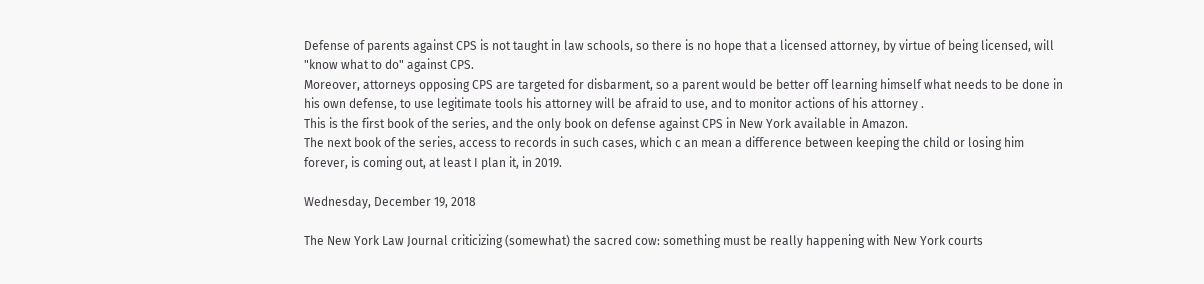Defense of parents against CPS is not taught in law schools, so there is no hope that a licensed attorney, by virtue of being licensed, will "know what to do" against CPS.
Moreover, attorneys opposing CPS are targeted for disbarment, so a parent would be better off learning himself what needs to be done in his own defense, to use legitimate tools his attorney will be afraid to use, and to monitor actions of his attorney .
This is the first book of the series, and the only book on defense against CPS in New York available in Amazon.
The next book of the series, access to records in such cases, which c an mean a difference between keeping the child or losing him forever, is coming out, at least I plan it, in 2019.

Wednesday, December 19, 2018

The New York Law Journal criticizing (somewhat) the sacred cow: something must be really happening with New York courts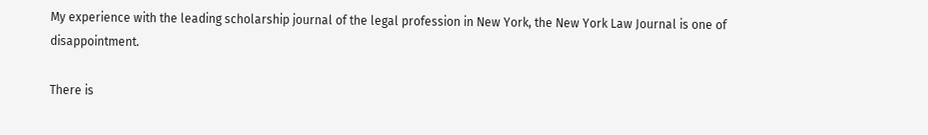My experience with the leading scholarship journal of the legal profession in New York, the New York Law Journal is one of disappointment.

There is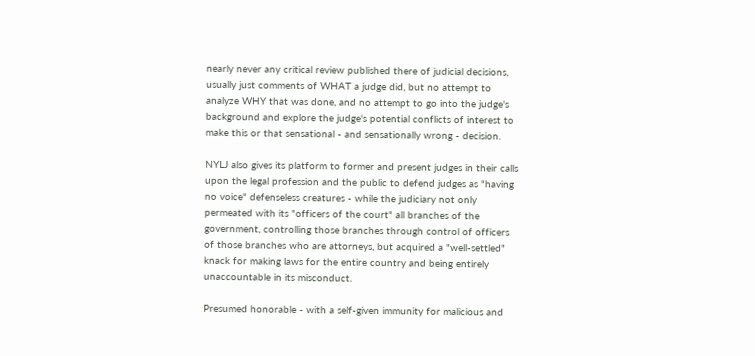nearly never any critical review published there of judicial decisions, usually just comments of WHAT a judge did, but no attempt to analyze WHY that was done, and no attempt to go into the judge's background and explore the judge's potential conflicts of interest to make this or that sensational - and sensationally wrong - decision.

NYLJ also gives its platform to former and present judges in their calls upon the legal profession and the public to defend judges as "having no voice" defenseless creatures - while the judiciary not only permeated with its "officers of the court" all branches of the government, controlling those branches through control of officers of those branches who are attorneys, but acquired a "well-settled" knack for making laws for the entire country and being entirely unaccountable in its misconduct.

Presumed honorable - with a self-given immunity for malicious and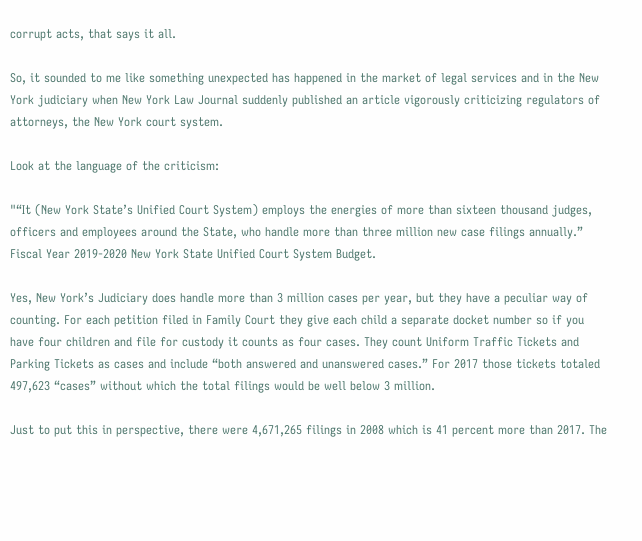corrupt acts, that says it all.

So, it sounded to me like something unexpected has happened in the market of legal services and in the New York judiciary when New York Law Journal suddenly published an article vigorously criticizing regulators of attorneys, the New York court system.

Look at the language of the criticism:

"“It (New York State’s Unified Court System) employs the energies of more than sixteen thousand judges, officers and employees around the State, who handle more than three million new case filings annually.” Fiscal Year 2019-2020 New York State Unified Court System Budget.

Yes, New York’s Judiciary does handle more than 3 million cases per year, but they have a peculiar way of counting. For each petition filed in Family Court they give each child a separate docket number so if you have four children and file for custody it counts as four cases. They count Uniform Traffic Tickets and Parking Tickets as cases and include “both answered and unanswered cases.” For 2017 those tickets totaled 497,623 “cases” without which the total filings would be well below 3 million.

Just to put this in perspective, there were 4,671,265 filings in 2008 which is 41 percent more than 2017. The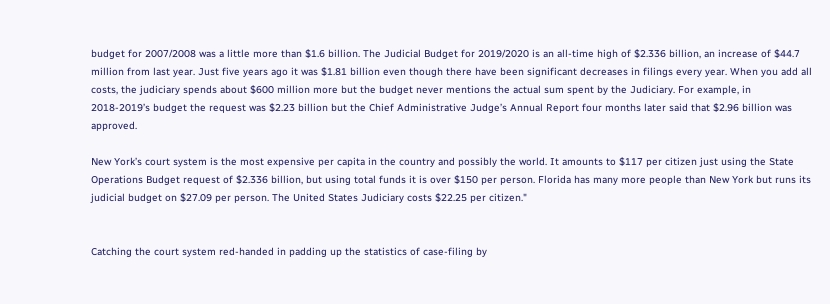budget for 2007/2008 was a little more than $1.6 billion. The Judicial Budget for 2019/2020 is an all-time high of $2.336 billion, an increase of $44.7 million from last year. Just five years ago it was $1.81 billion even though there have been significant decreases in filings every year. When you add all costs, the judiciary spends about $600 million more but the budget never mentions the actual sum spent by the Judiciary. For example, in 2018-2019’s budget the request was $2.23 billion but the Chief Administrative Judge’s Annual Report four months later said that $2.96 billion was approved.

New York’s court system is the most expensive per capita in the country and possibly the world. It amounts to $117 per citizen just using the State Operations Budget request of $2.336 billion, but using total funds it is over $150 per person. Florida has many more people than New York but runs its judicial budget on $27.09 per person. The United States Judiciary costs $22.25 per citizen."


Catching the court system red-handed in padding up the statistics of case-filing by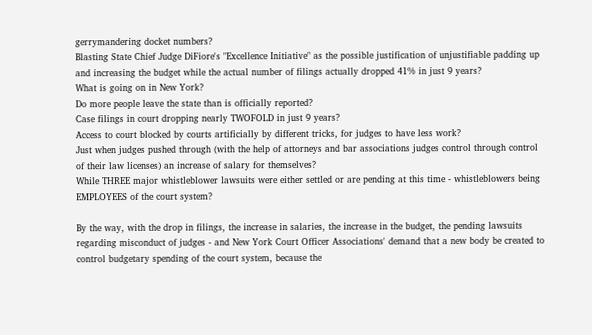gerrymandering docket numbers?
Blasting State Chief Judge DiFiore's "Excellence Initiative" as the possible justification of unjustifiable padding up and increasing the budget while the actual number of filings actually dropped 41% in just 9 years?
What is going on in New York?
Do more people leave the state than is officially reported?
Case filings in court dropping nearly TWOFOLD in just 9 years?
Access to court blocked by courts artificially by different tricks, for judges to have less work?
Just when judges pushed through (with the help of attorneys and bar associations judges control through control of their law licenses) an increase of salary for themselves?
While THREE major whistleblower lawsuits were either settled or are pending at this time - whistleblowers being EMPLOYEES of the court system?

By the way, with the drop in filings, the increase in salaries, the increase in the budget, the pending lawsuits regarding misconduct of judges - and New York Court Officer Associations' demand that a new body be created to control budgetary spending of the court system, because the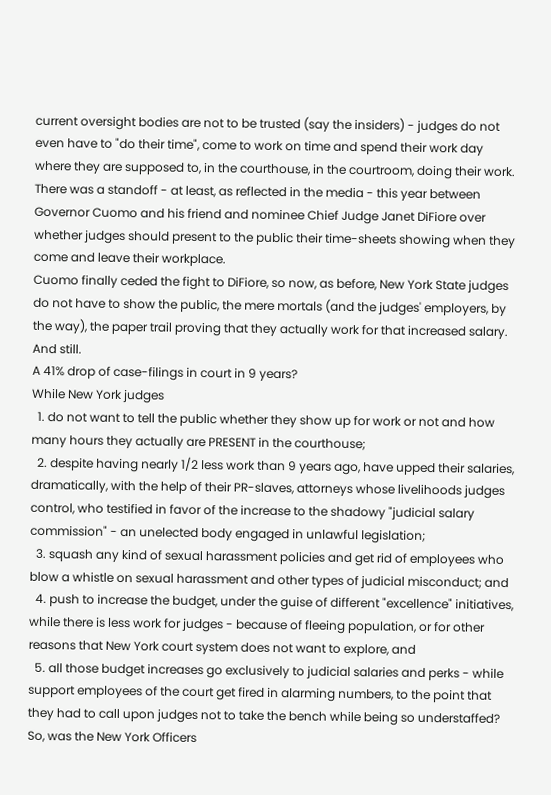current oversight bodies are not to be trusted (say the insiders) - judges do not even have to "do their time", come to work on time and spend their work day where they are supposed to, in the courthouse, in the courtroom, doing their work.
There was a standoff - at least, as reflected in the media - this year between Governor Cuomo and his friend and nominee Chief Judge Janet DiFiore over whether judges should present to the public their time-sheets showing when they come and leave their workplace.
Cuomo finally ceded the fight to DiFiore, so now, as before, New York State judges do not have to show the public, the mere mortals (and the judges' employers, by the way), the paper trail proving that they actually work for that increased salary.
And still.
A 41% drop of case-filings in court in 9 years?
While New York judges
  1. do not want to tell the public whether they show up for work or not and how many hours they actually are PRESENT in the courthouse;
  2. despite having nearly 1/2 less work than 9 years ago, have upped their salaries, dramatically, with the help of their PR-slaves, attorneys whose livelihoods judges control, who testified in favor of the increase to the shadowy "judicial salary commission" - an unelected body engaged in unlawful legislation;
  3. squash any kind of sexual harassment policies and get rid of employees who blow a whistle on sexual harassment and other types of judicial misconduct; and
  4. push to increase the budget, under the guise of different "excellence" initiatives, while there is less work for judges - because of fleeing population, or for other reasons that New York court system does not want to explore, and
  5. all those budget increases go exclusively to judicial salaries and perks - while support employees of the court get fired in alarming numbers, to the point that they had to call upon judges not to take the bench while being so understaffed?
So, was the New York Officers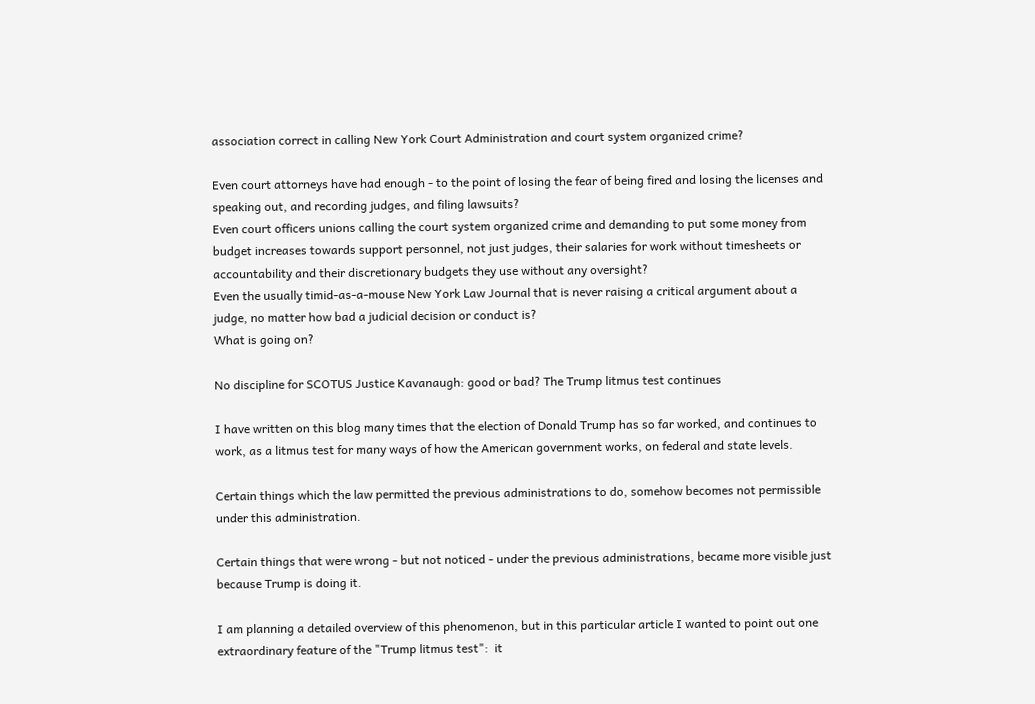association correct in calling New York Court Administration and court system organized crime?

Even court attorneys have had enough - to the point of losing the fear of being fired and losing the licenses and speaking out, and recording judges, and filing lawsuits?
Even court officers unions calling the court system organized crime and demanding to put some money from budget increases towards support personnel, not just judges, their salaries for work without timesheets or accountability and their discretionary budgets they use without any oversight?
Even the usually timid-as-a-mouse New York Law Journal that is never raising a critical argument about a judge, no matter how bad a judicial decision or conduct is?
What is going on?

No discipline for SCOTUS Justice Kavanaugh: good or bad? The Trump litmus test continues

I have written on this blog many times that the election of Donald Trump has so far worked, and continues to work, as a litmus test for many ways of how the American government works, on federal and state levels.

Certain things which the law permitted the previous administrations to do, somehow becomes not permissible under this administration.

Certain things that were wrong - but not noticed - under the previous administrations, became more visible just because Trump is doing it.

I am planning a detailed overview of this phenomenon, but in this particular article I wanted to point out one extraordinary feature of the "Trump litmus test":  it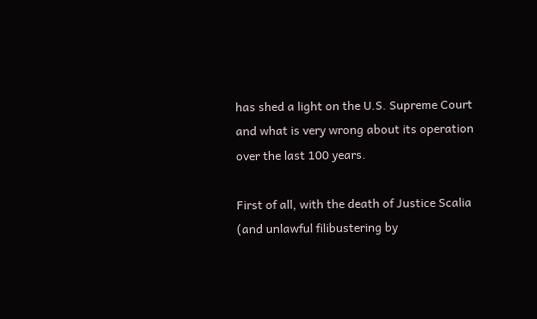has shed a light on the U.S. Supreme Court and what is very wrong about its operation over the last 100 years.

First of all, with the death of Justice Scalia (and unlawful filibustering by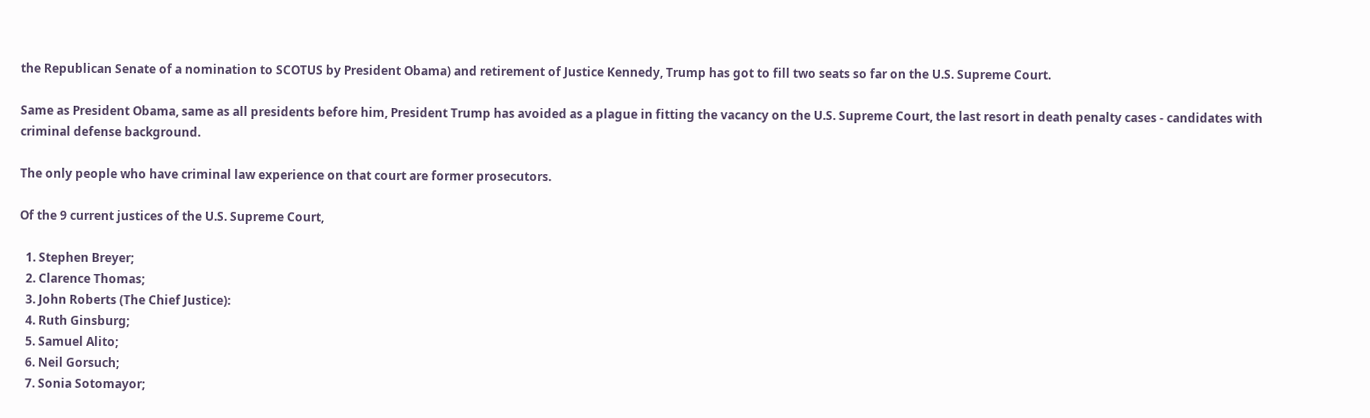the Republican Senate of a nomination to SCOTUS by President Obama) and retirement of Justice Kennedy, Trump has got to fill two seats so far on the U.S. Supreme Court.

Same as President Obama, same as all presidents before him, President Trump has avoided as a plague in fitting the vacancy on the U.S. Supreme Court, the last resort in death penalty cases - candidates with criminal defense background.

The only people who have criminal law experience on that court are former prosecutors.

Of the 9 current justices of the U.S. Supreme Court,

  1. Stephen Breyer;
  2. Clarence Thomas;
  3. John Roberts (The Chief Justice):
  4. Ruth Ginsburg;
  5. Samuel Alito;
  6. Neil Gorsuch;
  7. Sonia Sotomayor;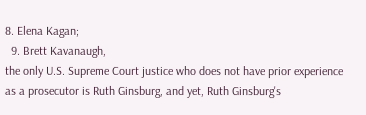8. Elena Kagan;
  9. Brett Kavanaugh,
the only U.S. Supreme Court justice who does not have prior experience as a prosecutor is Ruth Ginsburg, and yet, Ruth Ginsburg's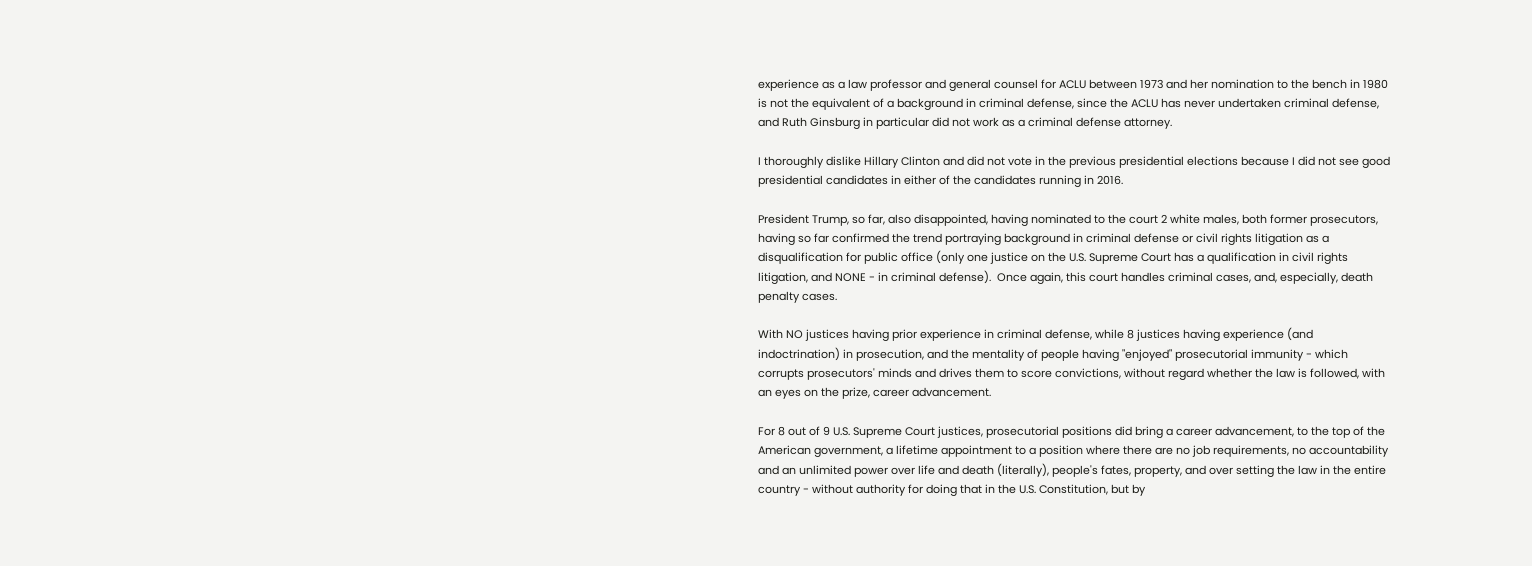experience as a law professor and general counsel for ACLU between 1973 and her nomination to the bench in 1980 is not the equivalent of a background in criminal defense, since the ACLU has never undertaken criminal defense, and Ruth Ginsburg in particular did not work as a criminal defense attorney.

I thoroughly dislike Hillary Clinton and did not vote in the previous presidential elections because I did not see good presidential candidates in either of the candidates running in 2016.

President Trump, so far, also disappointed, having nominated to the court 2 white males, both former prosecutors, having so far confirmed the trend portraying background in criminal defense or civil rights litigation as a disqualification for public office (only one justice on the U.S. Supreme Court has a qualification in civil rights litigation, and NONE - in criminal defense).  Once again, this court handles criminal cases, and, especially, death penalty cases.

With NO justices having prior experience in criminal defense, while 8 justices having experience (and indoctrination) in prosecution, and the mentality of people having "enjoyed" prosecutorial immunity - which corrupts prosecutors' minds and drives them to score convictions, without regard whether the law is followed, with an eyes on the prize, career advancement.

For 8 out of 9 U.S. Supreme Court justices, prosecutorial positions did bring a career advancement, to the top of the American government, a lifetime appointment to a position where there are no job requirements, no accountability and an unlimited power over life and death (literally), people's fates, property, and over setting the law in the entire country - without authority for doing that in the U.S. Constitution, but by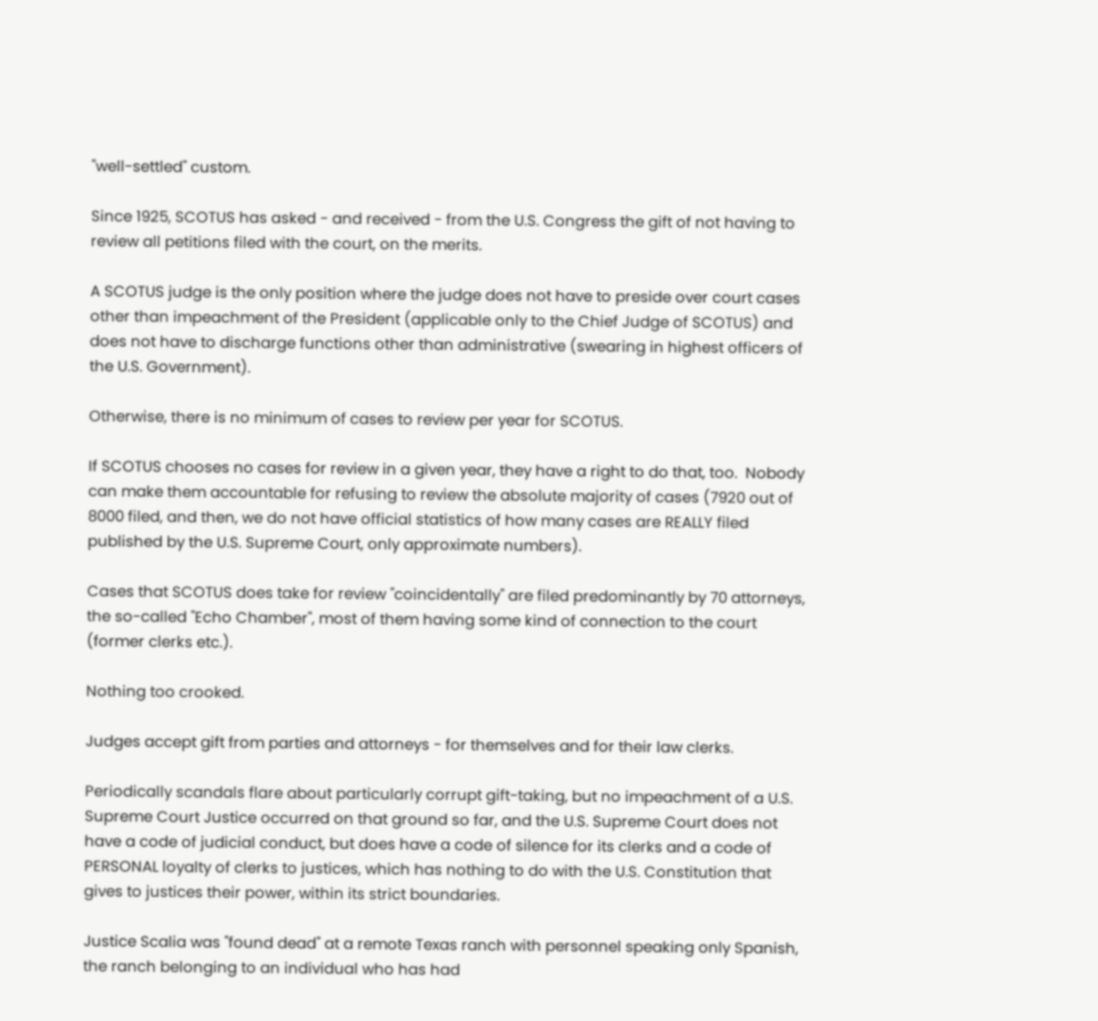"well-settled" custom.

Since 1925, SCOTUS has asked - and received - from the U.S. Congress the gift of not having to review all petitions filed with the court, on the merits.

A SCOTUS judge is the only position where the judge does not have to preside over court cases other than impeachment of the President (applicable only to the Chief Judge of SCOTUS) and does not have to discharge functions other than administrative (swearing in highest officers of the U.S. Government).

Otherwise, there is no minimum of cases to review per year for SCOTUS.

If SCOTUS chooses no cases for review in a given year, they have a right to do that, too.  Nobody can make them accountable for refusing to review the absolute majority of cases (7920 out of 8000 filed, and then, we do not have official statistics of how many cases are REALLY filed published by the U.S. Supreme Court, only approximate numbers).

Cases that SCOTUS does take for review "coincidentally" are filed predominantly by 70 attorneys, the so-called "Echo Chamber", most of them having some kind of connection to the court (former clerks etc.).

Nothing too crooked.

Judges accept gift from parties and attorneys - for themselves and for their law clerks.

Periodically scandals flare about particularly corrupt gift-taking, but no impeachment of a U.S. Supreme Court Justice occurred on that ground so far, and the U.S. Supreme Court does not have a code of judicial conduct, but does have a code of silence for its clerks and a code of PERSONAL loyalty of clerks to justices, which has nothing to do with the U.S. Constitution that gives to justices their power, within its strict boundaries.

Justice Scalia was "found dead" at a remote Texas ranch with personnel speaking only Spanish, the ranch belonging to an individual who has had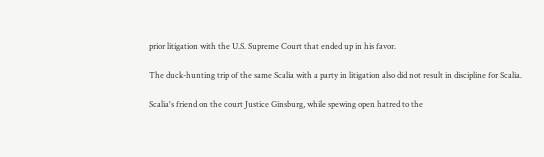prior litigation with the U.S. Supreme Court that ended up in his favor.

The duck-hunting trip of the same Scalia with a party in litigation also did not result in discipline for Scalia.

Scalia's friend on the court Justice Ginsburg, while spewing open hatred to the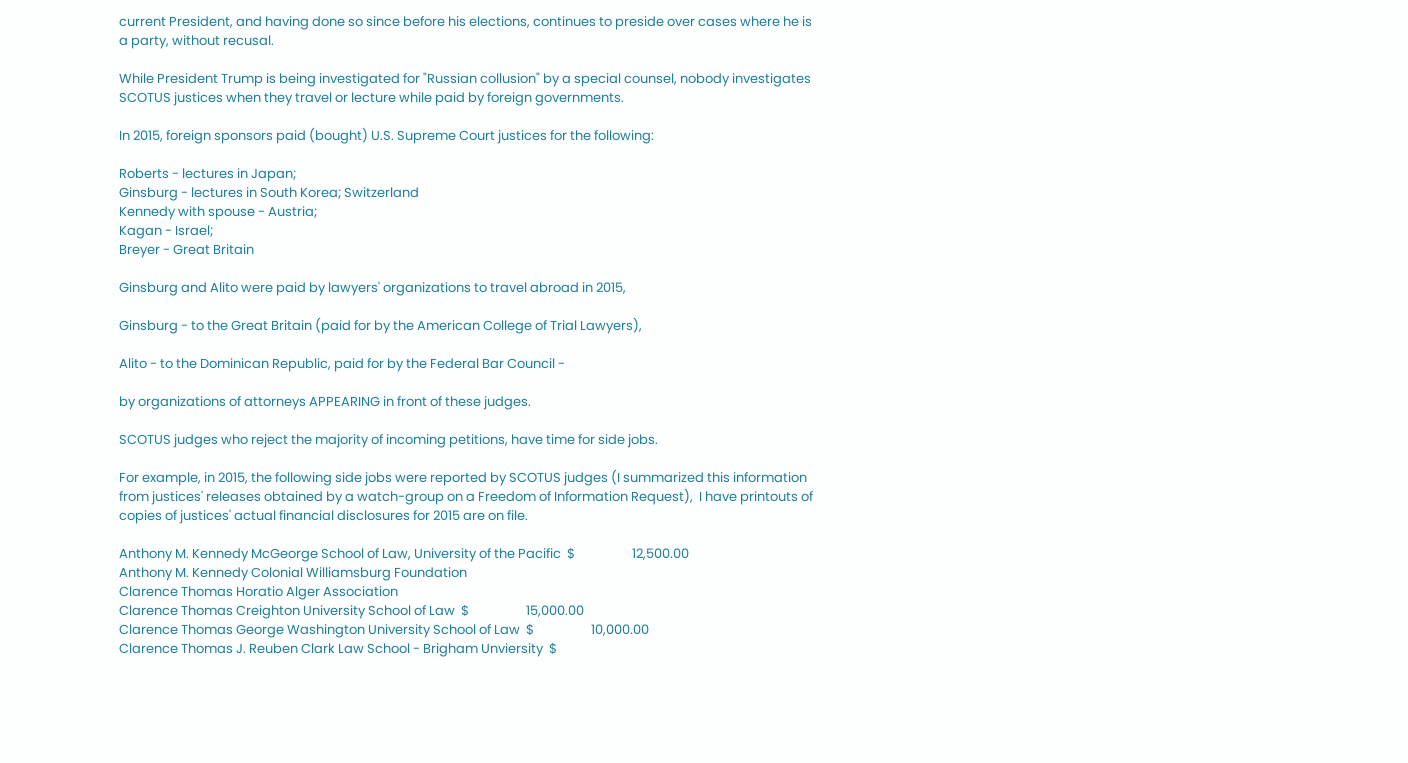current President, and having done so since before his elections, continues to preside over cases where he is a party, without recusal.

While President Trump is being investigated for "Russian collusion" by a special counsel, nobody investigates SCOTUS justices when they travel or lecture while paid by foreign governments.

In 2015, foreign sponsors paid (bought) U.S. Supreme Court justices for the following:

Roberts - lectures in Japan;
Ginsburg - lectures in South Korea; Switzerland
Kennedy with spouse - Austria;
Kagan - Israel;
Breyer - Great Britain

Ginsburg and Alito were paid by lawyers' organizations to travel abroad in 2015,

Ginsburg - to the Great Britain (paid for by the American College of Trial Lawyers),

Alito - to the Dominican Republic, paid for by the Federal Bar Council -

by organizations of attorneys APPEARING in front of these judges.

SCOTUS judges who reject the majority of incoming petitions, have time for side jobs.

For example, in 2015, the following side jobs were reported by SCOTUS judges (I summarized this information from justices' releases obtained by a watch-group on a Freedom of Information Request),  I have printouts of  copies of justices' actual financial disclosures for 2015 are on file.

Anthony M. Kennedy McGeorge School of Law, University of the Pacific  $                   12,500.00
Anthony M. Kennedy Colonial Williamsburg Foundation
Clarence Thomas Horatio Alger Association
Clarence Thomas Creighton University School of Law  $                   15,000.00
Clarence Thomas George Washington University School of Law  $                   10,000.00
Clarence Thomas J. Reuben Clark Law School - Brigham Unviersity  $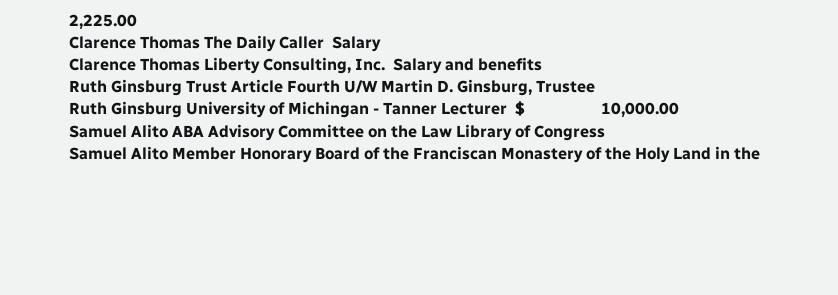2,225.00
Clarence Thomas The Daily Caller  Salary
Clarence Thomas Liberty Consulting, Inc.  Salary and benefits
Ruth Ginsburg Trust Article Fourth U/W Martin D. Ginsburg, Trustee
Ruth Ginsburg University of Michingan - Tanner Lecturer  $                   10,000.00
Samuel Alito ABA Advisory Committee on the Law Library of Congress
Samuel Alito Member Honorary Board of the Franciscan Monastery of the Holy Land in the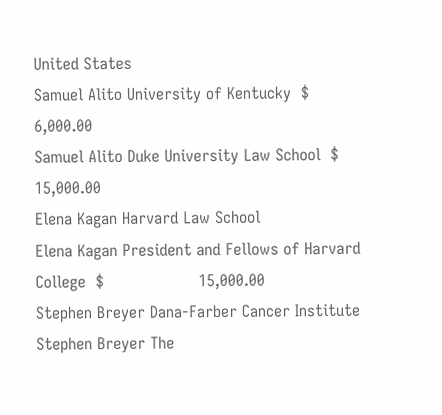United States
Samuel Alito University of Kentucky  $                      6,000.00
Samuel Alito Duke University Law School  $                   15,000.00
Elena Kagan Harvard Law School
Elena Kagan President and Fellows of Harvard College  $                   15,000.00
Stephen Breyer Dana-Farber Cancer Institute
Stephen Breyer The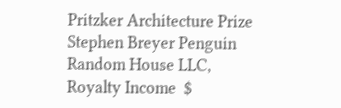Pritzker Architecture Prize
Stephen Breyer Penguin Random House LLC, Royalty Income  $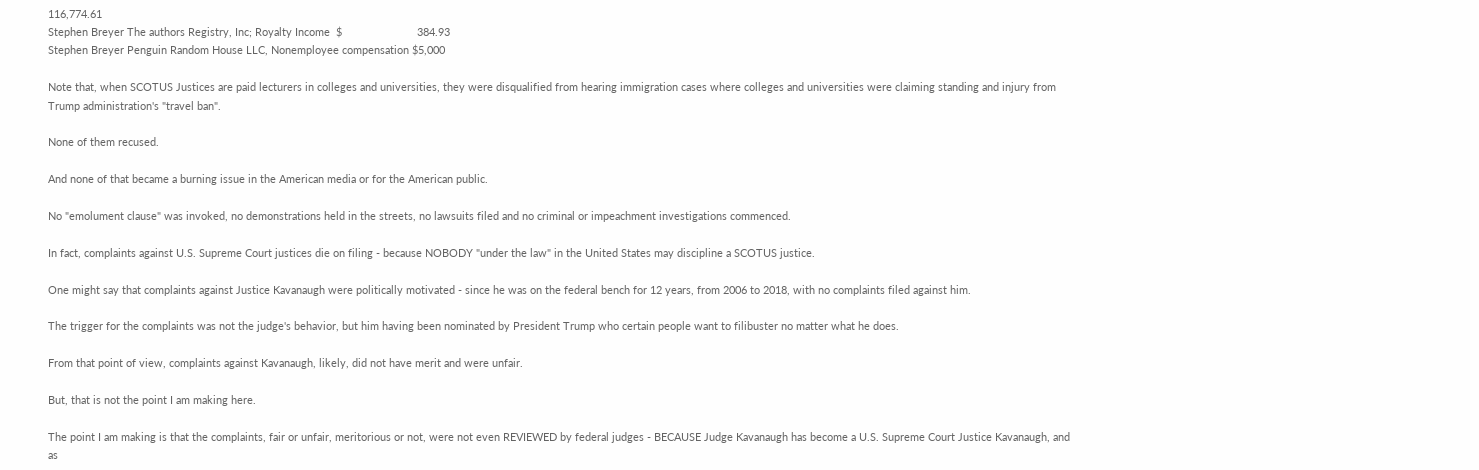116,774.61
Stephen Breyer The authors Registry, Inc; Royalty Income  $                         384.93
Stephen Breyer Penguin Random House LLC, Nonemployee compensation $5,000

Note that, when SCOTUS Justices are paid lecturers in colleges and universities, they were disqualified from hearing immigration cases where colleges and universities were claiming standing and injury from Trump administration's "travel ban".

None of them recused.

And none of that became a burning issue in the American media or for the American public.

No "emolument clause" was invoked, no demonstrations held in the streets, no lawsuits filed and no criminal or impeachment investigations commenced.

In fact, complaints against U.S. Supreme Court justices die on filing - because NOBODY "under the law" in the United States may discipline a SCOTUS justice.

One might say that complaints against Justice Kavanaugh were politically motivated - since he was on the federal bench for 12 years, from 2006 to 2018, with no complaints filed against him.

The trigger for the complaints was not the judge's behavior, but him having been nominated by President Trump who certain people want to filibuster no matter what he does.

From that point of view, complaints against Kavanaugh, likely, did not have merit and were unfair.

But, that is not the point I am making here.

The point I am making is that the complaints, fair or unfair, meritorious or not, were not even REVIEWED by federal judges - BECAUSE Judge Kavanaugh has become a U.S. Supreme Court Justice Kavanaugh, and as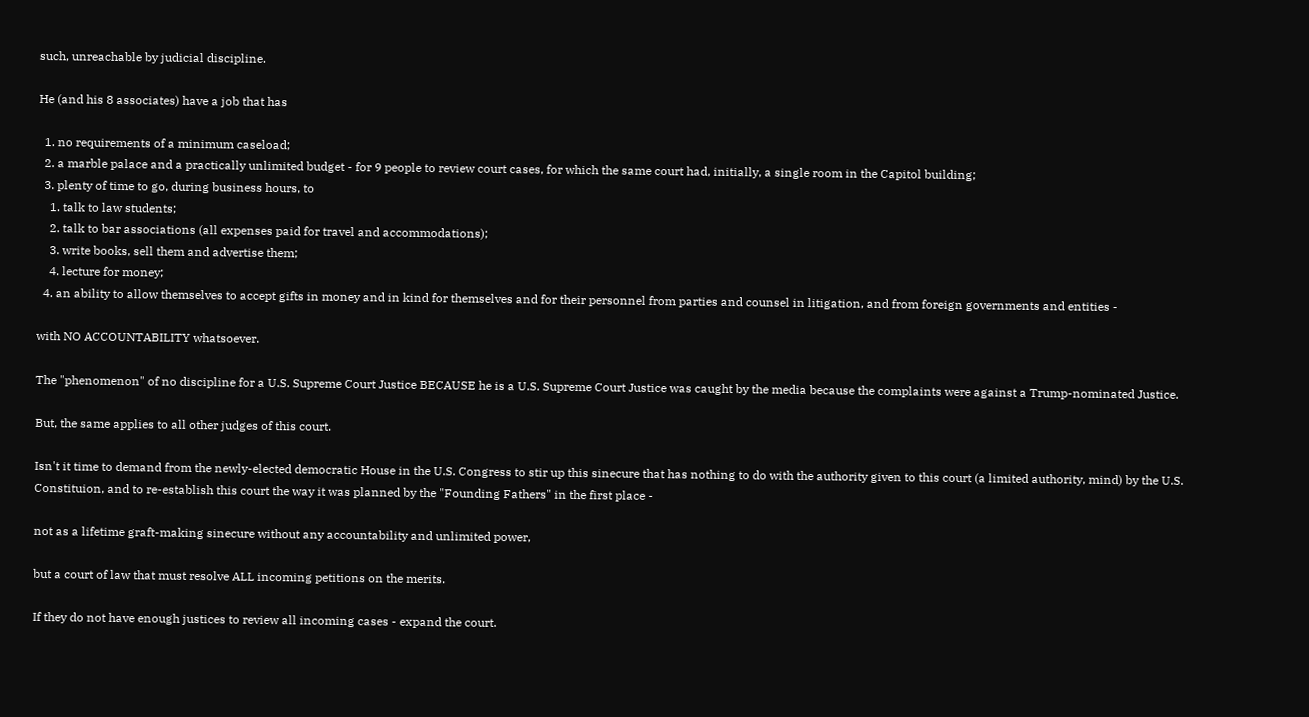such, unreachable by judicial discipline.

He (and his 8 associates) have a job that has

  1. no requirements of a minimum caseload;
  2. a marble palace and a practically unlimited budget - for 9 people to review court cases, for which the same court had, initially, a single room in the Capitol building;
  3. plenty of time to go, during business hours, to
    1. talk to law students;
    2. talk to bar associations (all expenses paid for travel and accommodations);
    3. write books, sell them and advertise them;
    4. lecture for money;
  4. an ability to allow themselves to accept gifts in money and in kind for themselves and for their personnel from parties and counsel in litigation, and from foreign governments and entities -

with NO ACCOUNTABILITY whatsoever.

The "phenomenon" of no discipline for a U.S. Supreme Court Justice BECAUSE he is a U.S. Supreme Court Justice was caught by the media because the complaints were against a Trump-nominated Justice.

But, the same applies to all other judges of this court.

Isn't it time to demand from the newly-elected democratic House in the U.S. Congress to stir up this sinecure that has nothing to do with the authority given to this court (a limited authority, mind) by the U.S. Constituion, and to re-establish this court the way it was planned by the "Founding Fathers" in the first place -

not as a lifetime graft-making sinecure without any accountability and unlimited power,

but a court of law that must resolve ALL incoming petitions on the merits.

If they do not have enough justices to review all incoming cases - expand the court.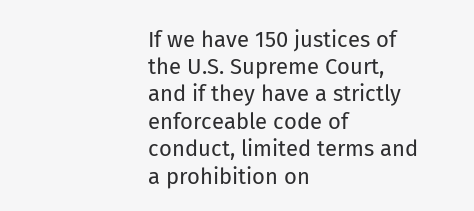If we have 150 justices of the U.S. Supreme Court, and if they have a strictly enforceable code of conduct, limited terms and a prohibition on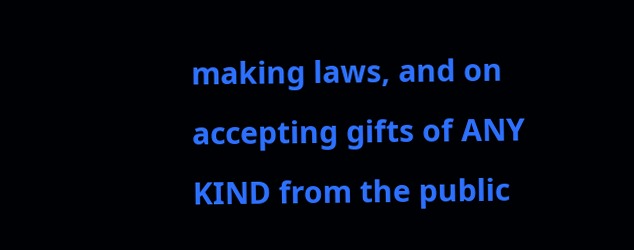making laws, and on accepting gifts of ANY KIND from the public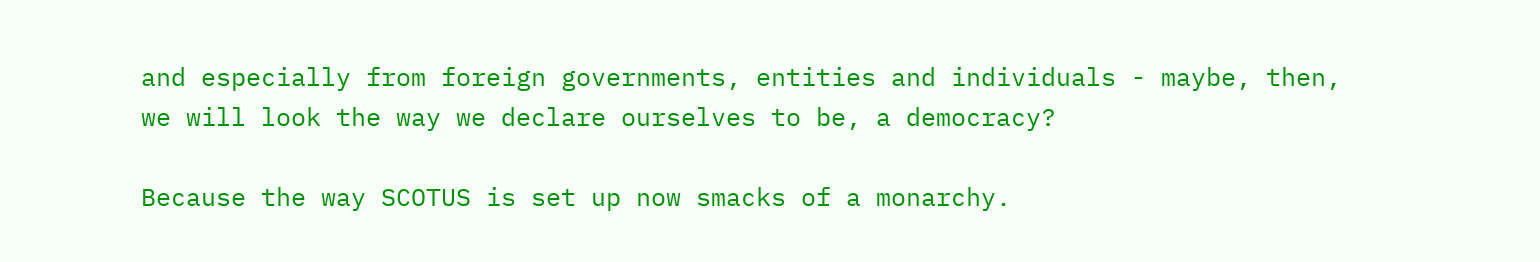and especially from foreign governments, entities and individuals - maybe, then, we will look the way we declare ourselves to be, a democracy?

Because the way SCOTUS is set up now smacks of a monarchy.